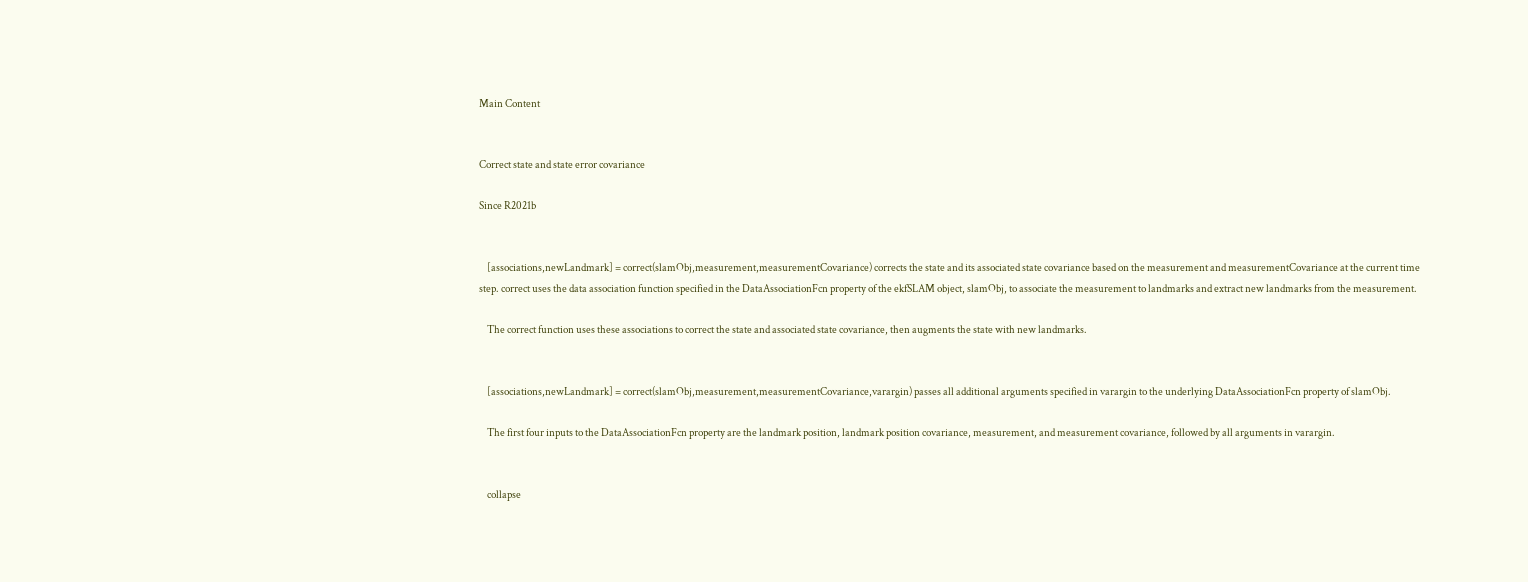Main Content


Correct state and state error covariance

Since R2021b


    [associations,newLandmark] = correct(slamObj,measurement,measurementCovariance) corrects the state and its associated state covariance based on the measurement and measurementCovariance at the current time step. correct uses the data association function specified in the DataAssociationFcn property of the ekfSLAM object, slamObj, to associate the measurement to landmarks and extract new landmarks from the measurement.

    The correct function uses these associations to correct the state and associated state covariance, then augments the state with new landmarks.


    [associations,newLandmark] = correct(slamObj,measurement,measurementCovariance,varargin) passes all additional arguments specified in varargin to the underlying DataAssociationFcn property of slamObj.

    The first four inputs to the DataAssociationFcn property are the landmark position, landmark position covariance, measurement, and measurement covariance, followed by all arguments in varargin.


    collapse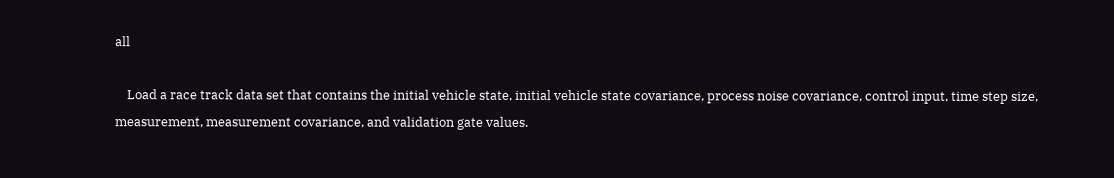all

    Load a race track data set that contains the initial vehicle state, initial vehicle state covariance, process noise covariance, control input, time step size, measurement, measurement covariance, and validation gate values.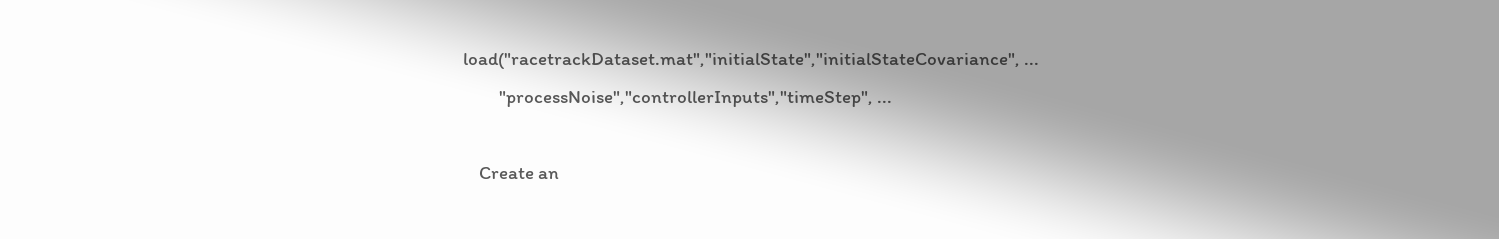load("racetrackDataset.mat","initialState","initialStateCovariance", ...
         "processNoise","controllerInputs","timeStep", ...

    Create an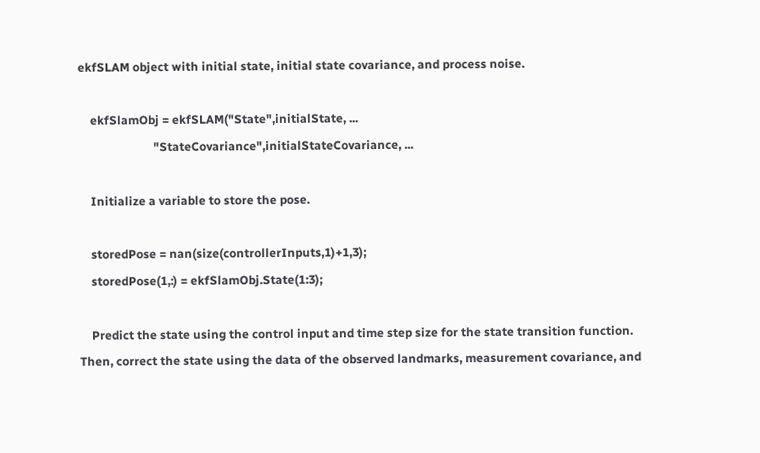ekfSLAM object with initial state, initial state covariance, and process noise.

    ekfSlamObj = ekfSLAM("State",initialState, ...
                         "StateCovariance",initialStateCovariance, ...

    Initialize a variable to store the pose.

    storedPose = nan(size(controllerInputs,1)+1,3);
    storedPose(1,:) = ekfSlamObj.State(1:3);

    Predict the state using the control input and time step size for the state transition function. Then, correct the state using the data of the observed landmarks, measurement covariance, and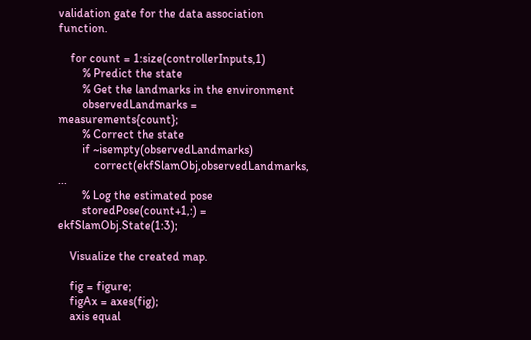validation gate for the data association function.

    for count = 1:size(controllerInputs,1)
        % Predict the state
        % Get the landmarks in the environment
        observedLandmarks = measurements{count};
        % Correct the state
        if ~isempty(observedLandmarks)
            correct(ekfSlamObj,observedLandmarks, ...
        % Log the estimated pose
        storedPose(count+1,:) = ekfSlamObj.State(1:3);

    Visualize the created map.

    fig = figure;
    figAx = axes(fig);
    axis equal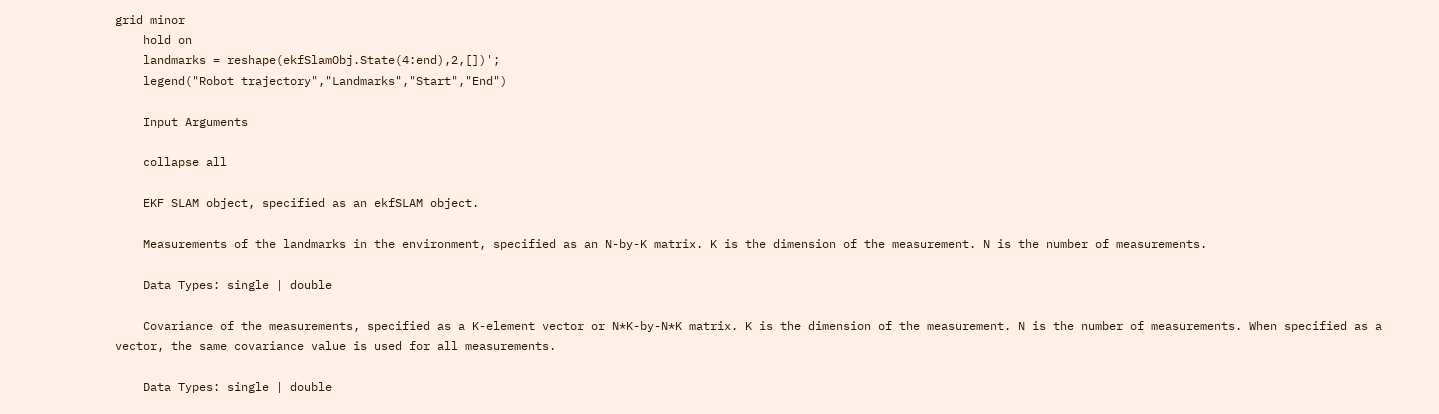grid minor
    hold on
    landmarks = reshape(ekfSlamObj.State(4:end),2,[])';
    legend("Robot trajectory","Landmarks","Start","End")

    Input Arguments

    collapse all

    EKF SLAM object, specified as an ekfSLAM object.

    Measurements of the landmarks in the environment, specified as an N-by-K matrix. K is the dimension of the measurement. N is the number of measurements.

    Data Types: single | double

    Covariance of the measurements, specified as a K-element vector or N*K-by-N*K matrix. K is the dimension of the measurement. N is the number of measurements. When specified as a vector, the same covariance value is used for all measurements.

    Data Types: single | double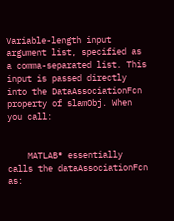Variable-length input argument list, specified as a comma-separated list. This input is passed directly into the DataAssociationFcn property of slamObj. When you call:


    MATLAB® essentially calls the dataAssociationFcn as: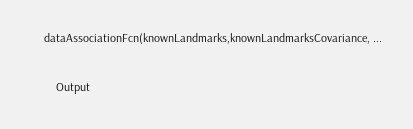dataAssociationFcn(knownLandmarks,knownLandmarksCovariance, ...

    Output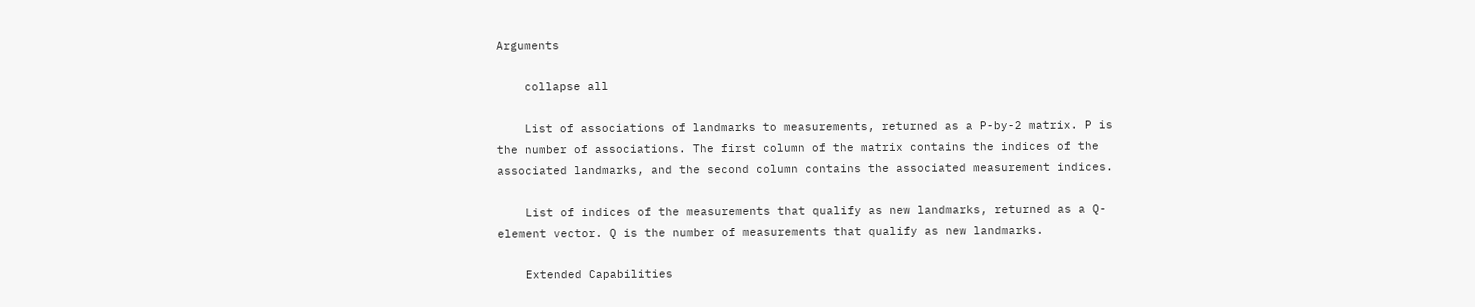Arguments

    collapse all

    List of associations of landmarks to measurements, returned as a P-by-2 matrix. P is the number of associations. The first column of the matrix contains the indices of the associated landmarks, and the second column contains the associated measurement indices.

    List of indices of the measurements that qualify as new landmarks, returned as a Q-element vector. Q is the number of measurements that qualify as new landmarks.

    Extended Capabilities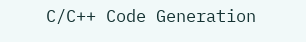C/C++ Code Generation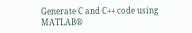Generate C and C++ code using MATLAB®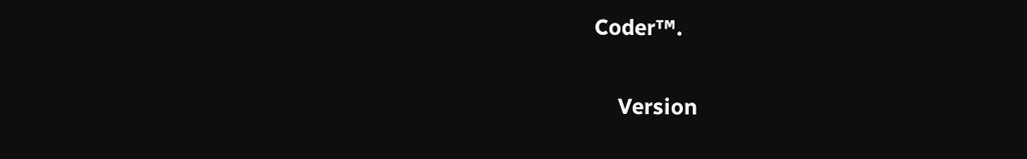Coder™.

    Version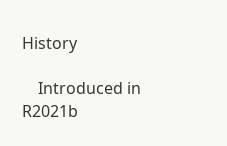History

    Introduced in R2021b